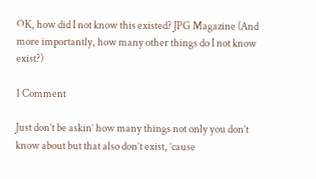OK, how did I not know this existed? JPG Magazine (And more importantly, how many other things do I not know exist?)

1 Comment

Just don’t be askin’ how many things not only you don’t know about but that also don’t exist, ’cause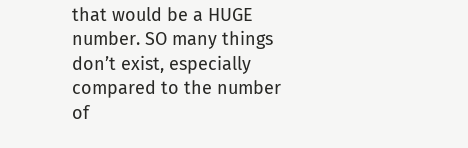that would be a HUGE number. SO many things don’t exist, especially compared to the number of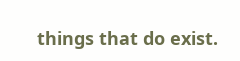things that do exist.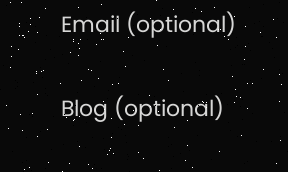Email (optional)

Blog (optional)